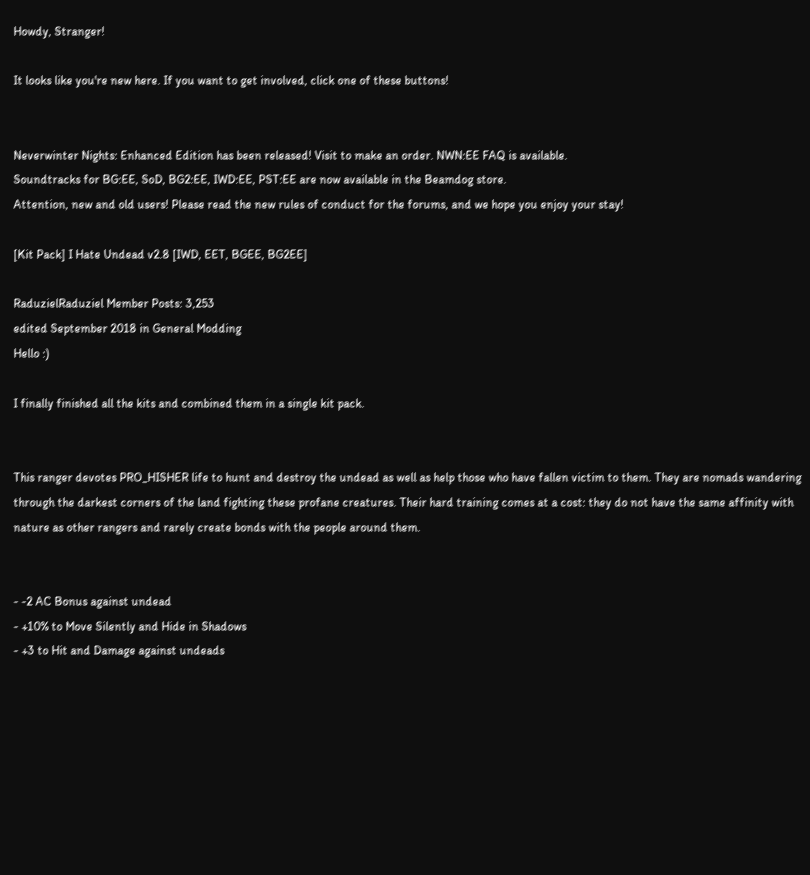Howdy, Stranger!

It looks like you're new here. If you want to get involved, click one of these buttons!


Neverwinter Nights: Enhanced Edition has been released! Visit to make an order. NWN:EE FAQ is available.
Soundtracks for BG:EE, SoD, BG2:EE, IWD:EE, PST:EE are now available in the Beamdog store.
Attention, new and old users! Please read the new rules of conduct for the forums, and we hope you enjoy your stay!

[Kit Pack] I Hate Undead v2.8 [IWD, EET, BGEE, BG2EE]

RaduzielRaduziel Member Posts: 3,253
edited September 2018 in General Modding
Hello :)

I finally finished all the kits and combined them in a single kit pack.


This ranger devotes PRO_HISHER life to hunt and destroy the undead as well as help those who have fallen victim to them. They are nomads wandering through the darkest corners of the land fighting these profane creatures. Their hard training comes at a cost: they do not have the same affinity with nature as other rangers and rarely create bonds with the people around them.


- -2 AC Bonus against undead
- +10% to Move Silently and Hide in Shadows
- +3 to Hit and Damage against undeads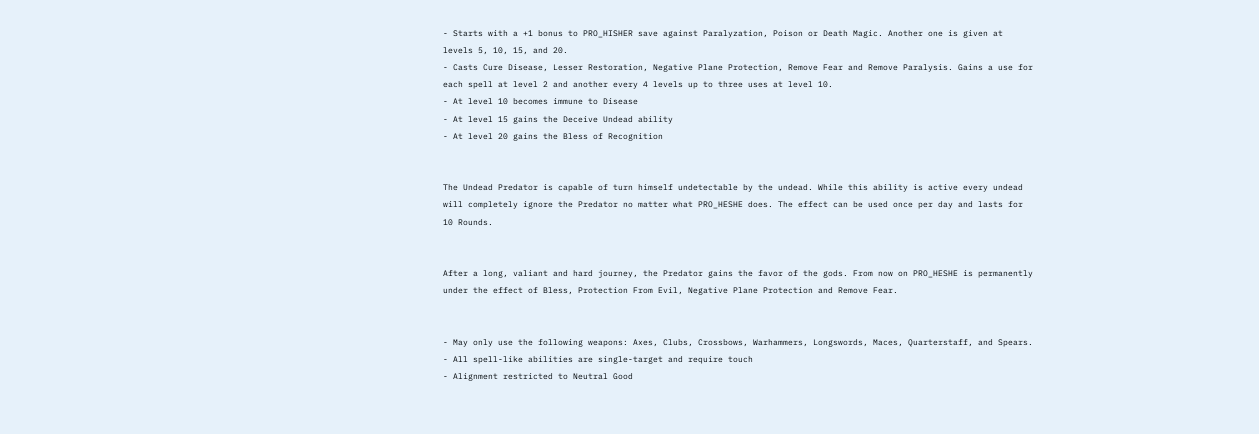- Starts with a +1 bonus to PRO_HISHER save against Paralyzation, Poison or Death Magic. Another one is given at levels 5, 10, 15, and 20.
- Casts Cure Disease, Lesser Restoration, Negative Plane Protection, Remove Fear and Remove Paralysis. Gains a use for each spell at level 2 and another every 4 levels up to three uses at level 10.
- At level 10 becomes immune to Disease
- At level 15 gains the Deceive Undead ability
- At level 20 gains the Bless of Recognition


The Undead Predator is capable of turn himself undetectable by the undead. While this ability is active every undead will completely ignore the Predator no matter what PRO_HESHE does. The effect can be used once per day and lasts for 10 Rounds.


After a long, valiant and hard journey, the Predator gains the favor of the gods. From now on PRO_HESHE is permanently under the effect of Bless, Protection From Evil, Negative Plane Protection and Remove Fear.


- May only use the following weapons: Axes, Clubs, Crossbows, Warhammers, Longswords, Maces, Quarterstaff, and Spears.
- All spell-like abilities are single-target and require touch
- Alignment restricted to Neutral Good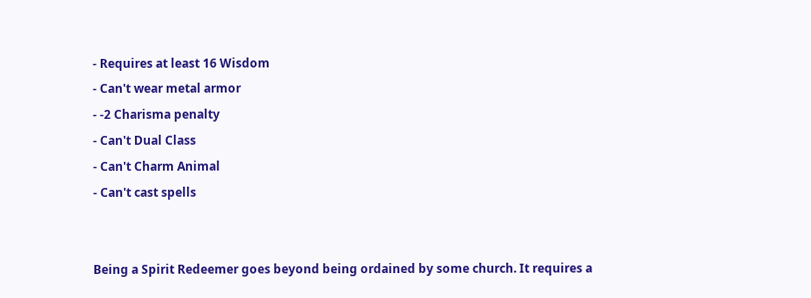- Requires at least 16 Wisdom
- Can't wear metal armor
- -2 Charisma penalty
- Can't Dual Class
- Can't Charm Animal
- Can't cast spells


Being a Spirit Redeemer goes beyond being ordained by some church. It requires a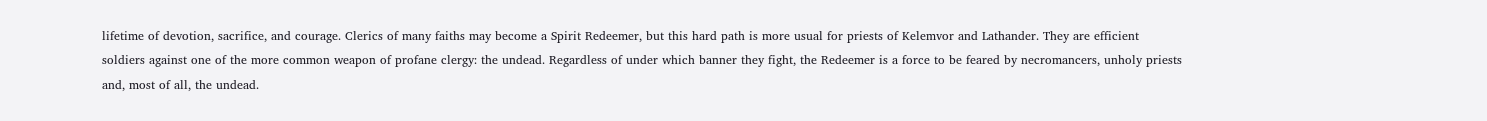lifetime of devotion, sacrifice, and courage. Clerics of many faiths may become a Spirit Redeemer, but this hard path is more usual for priests of Kelemvor and Lathander. They are efficient soldiers against one of the more common weapon of profane clergy: the undead. Regardless of under which banner they fight, the Redeemer is a force to be feared by necromancers, unholy priests and, most of all, the undead.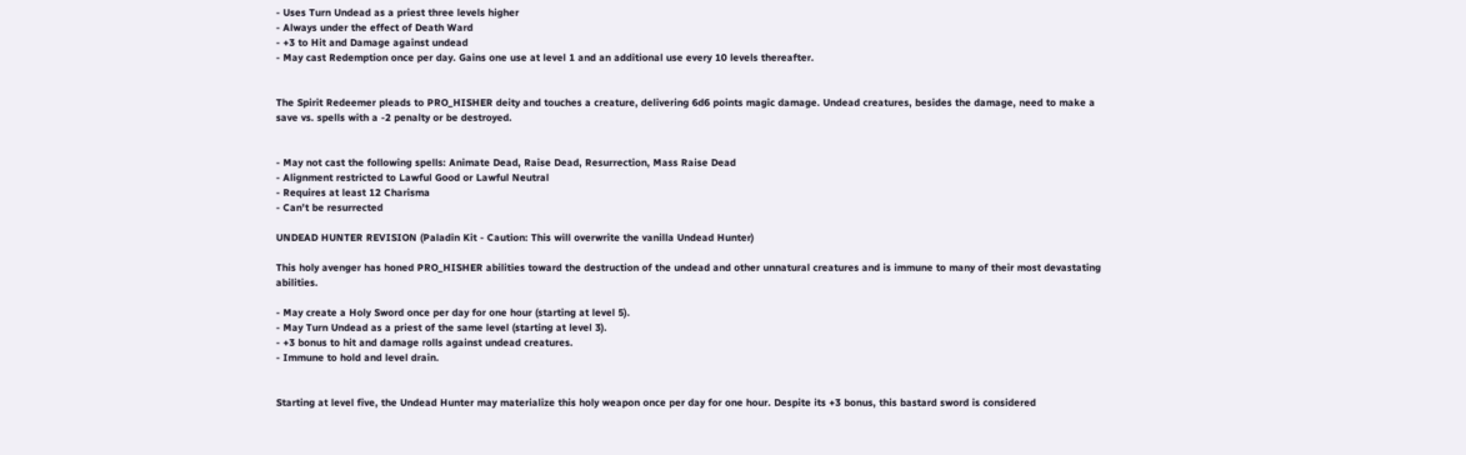- Uses Turn Undead as a priest three levels higher
- Always under the effect of Death Ward
- +3 to Hit and Damage against undead
- May cast Redemption once per day. Gains one use at level 1 and an additional use every 10 levels thereafter.


The Spirit Redeemer pleads to PRO_HISHER deity and touches a creature, delivering 6d6 points magic damage. Undead creatures, besides the damage, need to make a save vs. spells with a -2 penalty or be destroyed.


- May not cast the following spells: Animate Dead, Raise Dead, Resurrection, Mass Raise Dead
- Alignment restricted to Lawful Good or Lawful Neutral
- Requires at least 12 Charisma
- Can't be resurrected

UNDEAD HUNTER REVISION (Paladin Kit - Caution: This will overwrite the vanilla Undead Hunter)

This holy avenger has honed PRO_HISHER abilities toward the destruction of the undead and other unnatural creatures and is immune to many of their most devastating abilities.

- May create a Holy Sword once per day for one hour (starting at level 5).
- May Turn Undead as a priest of the same level (starting at level 3).
- +3 bonus to hit and damage rolls against undead creatures.
- Immune to hold and level drain.


Starting at level five, the Undead Hunter may materialize this holy weapon once per day for one hour. Despite its +3 bonus, this bastard sword is considered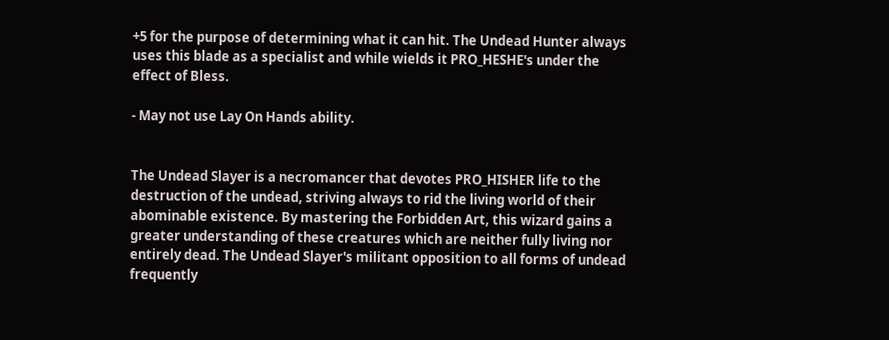+5 for the purpose of determining what it can hit. The Undead Hunter always uses this blade as a specialist and while wields it PRO_HESHE's under the effect of Bless.

- May not use Lay On Hands ability.


The Undead Slayer is a necromancer that devotes PRO_HISHER life to the destruction of the undead, striving always to rid the living world of their abominable existence. By mastering the Forbidden Art, this wizard gains a greater understanding of these creatures which are neither fully living nor entirely dead. The Undead Slayer's militant opposition to all forms of undead frequently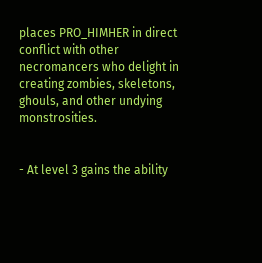places PRO_HIMHER in direct conflict with other necromancers who delight in creating zombies, skeletons, ghouls, and other undying monstrosities.


- At level 3 gains the ability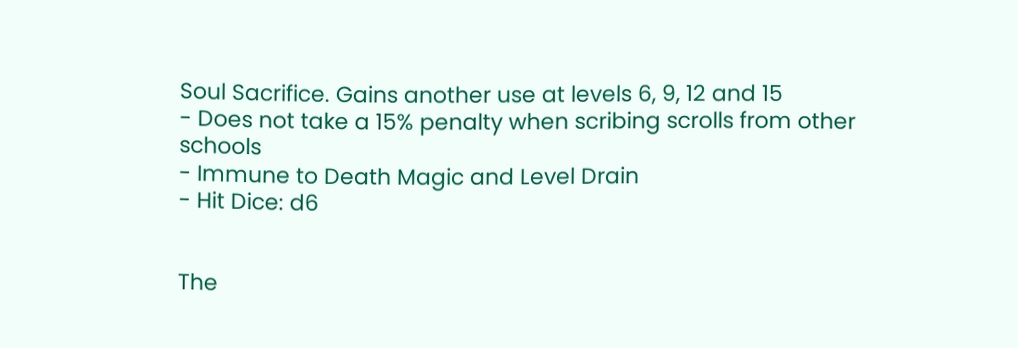Soul Sacrifice. Gains another use at levels 6, 9, 12 and 15
- Does not take a 15% penalty when scribing scrolls from other schools
- Immune to Death Magic and Level Drain
- Hit Dice: d6


The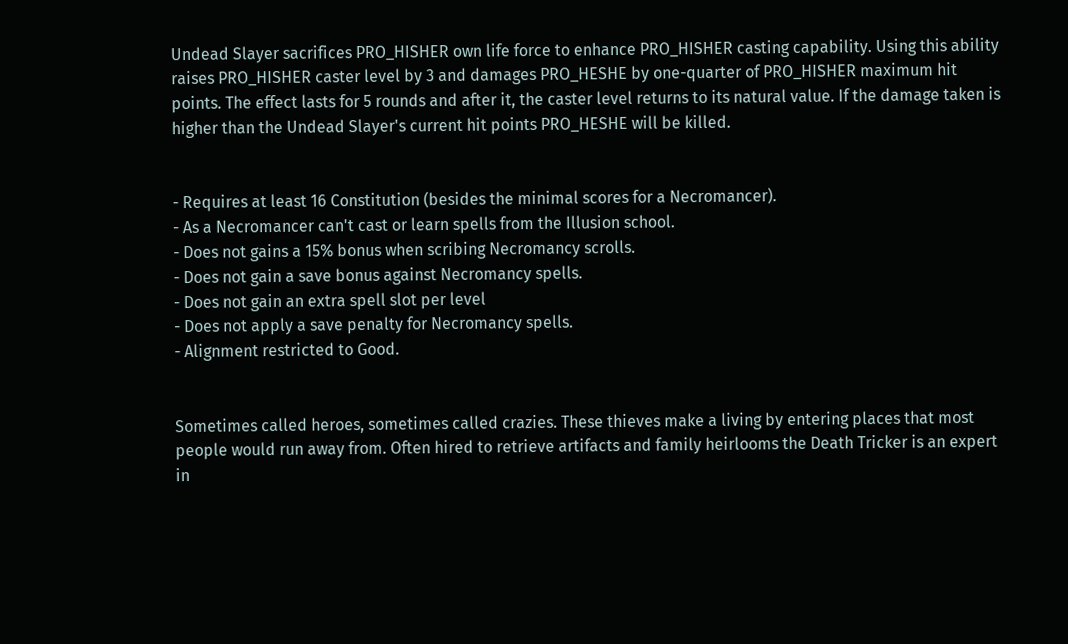Undead Slayer sacrifices PRO_HISHER own life force to enhance PRO_HISHER casting capability. Using this ability raises PRO_HISHER caster level by 3 and damages PRO_HESHE by one-quarter of PRO_HISHER maximum hit points. The effect lasts for 5 rounds and after it, the caster level returns to its natural value. If the damage taken is higher than the Undead Slayer's current hit points PRO_HESHE will be killed.


- Requires at least 16 Constitution (besides the minimal scores for a Necromancer).
- As a Necromancer can't cast or learn spells from the Illusion school.
- Does not gains a 15% bonus when scribing Necromancy scrolls.
- Does not gain a save bonus against Necromancy spells.
- Does not gain an extra spell slot per level
- Does not apply a save penalty for Necromancy spells.
- Alignment restricted to Good.


Sometimes called heroes, sometimes called crazies. These thieves make a living by entering places that most people would run away from. Often hired to retrieve artifacts and family heirlooms the Death Tricker is an expert in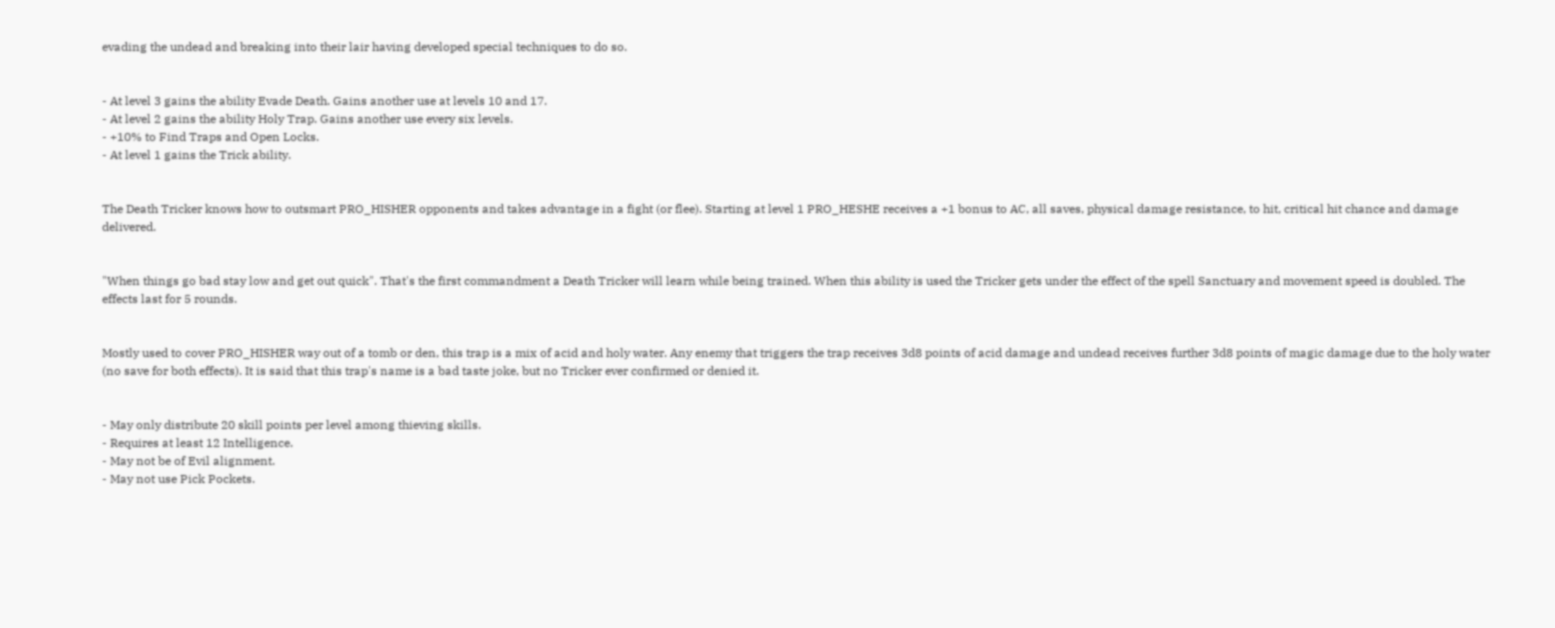evading the undead and breaking into their lair having developed special techniques to do so.


- At level 3 gains the ability Evade Death. Gains another use at levels 10 and 17.
- At level 2 gains the ability Holy Trap. Gains another use every six levels.
- +10% to Find Traps and Open Locks.
- At level 1 gains the Trick ability.


The Death Tricker knows how to outsmart PRO_HISHER opponents and takes advantage in a fight (or flee). Starting at level 1 PRO_HESHE receives a +1 bonus to AC, all saves, physical damage resistance, to hit, critical hit chance and damage delivered.


"When things go bad stay low and get out quick". That's the first commandment a Death Tricker will learn while being trained. When this ability is used the Tricker gets under the effect of the spell Sanctuary and movement speed is doubled. The effects last for 5 rounds.


Mostly used to cover PRO_HISHER way out of a tomb or den, this trap is a mix of acid and holy water. Any enemy that triggers the trap receives 3d8 points of acid damage and undead receives further 3d8 points of magic damage due to the holy water (no save for both effects). It is said that this trap's name is a bad taste joke, but no Tricker ever confirmed or denied it.


- May only distribute 20 skill points per level among thieving skills.
- Requires at least 12 Intelligence.
- May not be of Evil alignment.
- May not use Pick Pockets.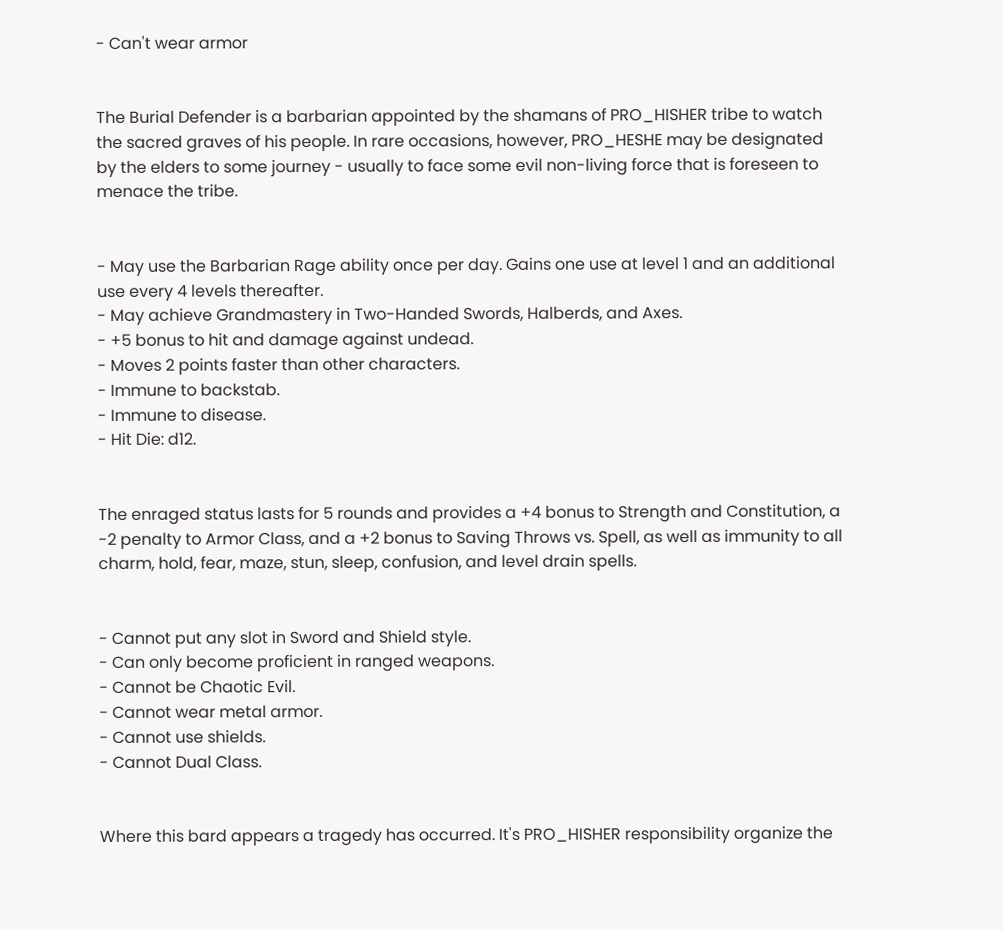- Can't wear armor


The Burial Defender is a barbarian appointed by the shamans of PRO_HISHER tribe to watch the sacred graves of his people. In rare occasions, however, PRO_HESHE may be designated by the elders to some journey - usually to face some evil non-living force that is foreseen to menace the tribe.


- May use the Barbarian Rage ability once per day. Gains one use at level 1 and an additional use every 4 levels thereafter.
- May achieve Grandmastery in Two-Handed Swords, Halberds, and Axes.
- +5 bonus to hit and damage against undead.
- Moves 2 points faster than other characters.
- Immune to backstab.
- Immune to disease.
- Hit Die: d12.


The enraged status lasts for 5 rounds and provides a +4 bonus to Strength and Constitution, a -2 penalty to Armor Class, and a +2 bonus to Saving Throws vs. Spell, as well as immunity to all charm, hold, fear, maze, stun, sleep, confusion, and level drain spells.


- Cannot put any slot in Sword and Shield style.
- Can only become proficient in ranged weapons.
- Cannot be Chaotic Evil.
- Cannot wear metal armor.
- Cannot use shields.
- Cannot Dual Class.


Where this bard appears a tragedy has occurred. It's PRO_HISHER responsibility organize the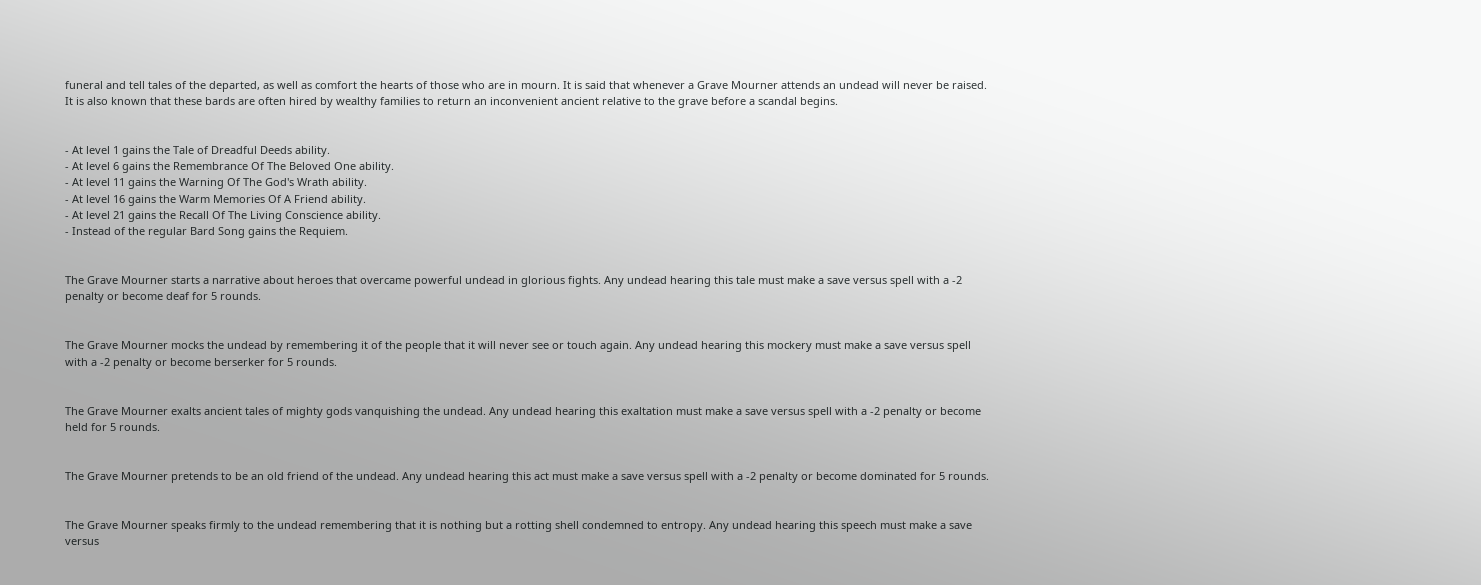funeral and tell tales of the departed, as well as comfort the hearts of those who are in mourn. It is said that whenever a Grave Mourner attends an undead will never be raised. It is also known that these bards are often hired by wealthy families to return an inconvenient ancient relative to the grave before a scandal begins.


- At level 1 gains the Tale of Dreadful Deeds ability.
- At level 6 gains the Remembrance Of The Beloved One ability.
- At level 11 gains the Warning Of The God's Wrath ability.
- At level 16 gains the Warm Memories Of A Friend ability.
- At level 21 gains the Recall Of The Living Conscience ability.
- Instead of the regular Bard Song gains the Requiem.


The Grave Mourner starts a narrative about heroes that overcame powerful undead in glorious fights. Any undead hearing this tale must make a save versus spell with a -2 penalty or become deaf for 5 rounds.


The Grave Mourner mocks the undead by remembering it of the people that it will never see or touch again. Any undead hearing this mockery must make a save versus spell with a -2 penalty or become berserker for 5 rounds.


The Grave Mourner exalts ancient tales of mighty gods vanquishing the undead. Any undead hearing this exaltation must make a save versus spell with a -2 penalty or become held for 5 rounds.


The Grave Mourner pretends to be an old friend of the undead. Any undead hearing this act must make a save versus spell with a -2 penalty or become dominated for 5 rounds.


The Grave Mourner speaks firmly to the undead remembering that it is nothing but a rotting shell condemned to entropy. Any undead hearing this speech must make a save versus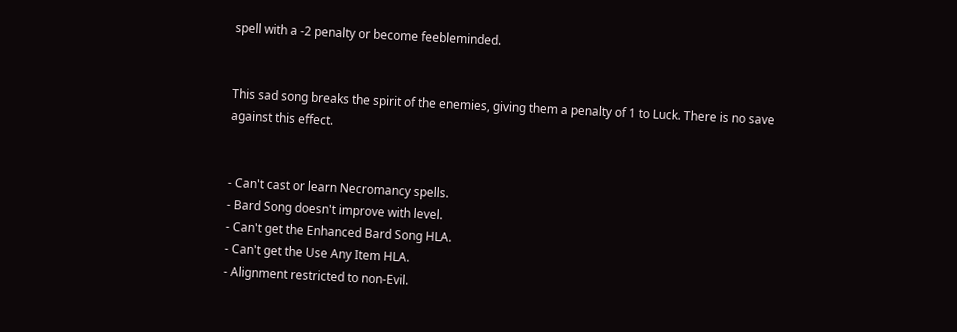spell with a -2 penalty or become feebleminded.


This sad song breaks the spirit of the enemies, giving them a penalty of 1 to Luck. There is no save against this effect.


- Can't cast or learn Necromancy spells.
- Bard Song doesn't improve with level.
- Can't get the Enhanced Bard Song HLA.
- Can't get the Use Any Item HLA.
- Alignment restricted to non-Evil.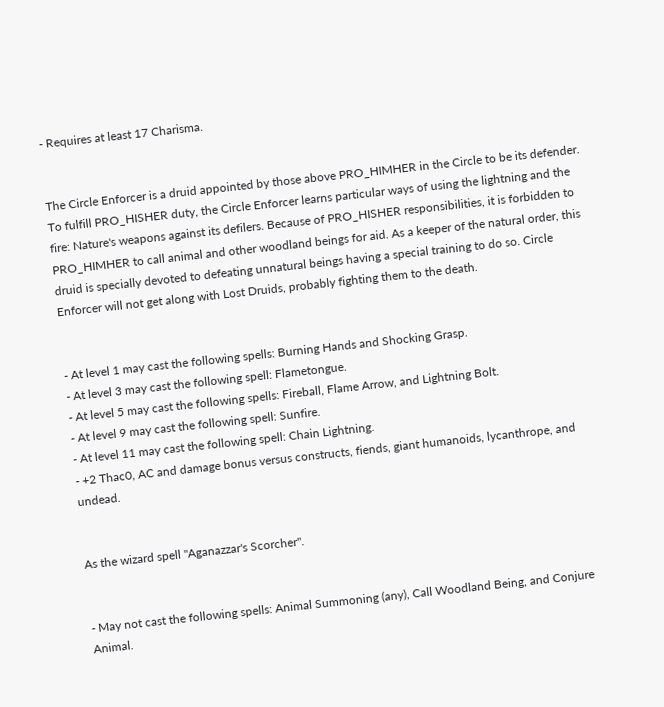- Requires at least 17 Charisma.


The Circle Enforcer is a druid appointed by those above PRO_HIMHER in the Circle to be its defender. To fulfill PRO_HISHER duty, the Circle Enforcer learns particular ways of using the lightning and the fire: Nature's weapons against its defilers. Because of PRO_HISHER responsibilities, it is forbidden to PRO_HIMHER to call animal and other woodland beings for aid. As a keeper of the natural order, this druid is specially devoted to defeating unnatural beings having a special training to do so. Circle Enforcer will not get along with Lost Druids, probably fighting them to the death.


- At level 1 may cast the following spells: Burning Hands and Shocking Grasp.
- At level 3 may cast the following spell: Flametongue.
- At level 5 may cast the following spells: Fireball, Flame Arrow, and Lightning Bolt.
- At level 9 may cast the following spell: Sunfire.
- At level 11 may cast the following spell: Chain Lightning.
- +2 Thac0, AC and damage bonus versus constructs, fiends, giant humanoids, lycanthrope, and undead.


As the wizard spell "Aganazzar's Scorcher".


- May not cast the following spells: Animal Summoning (any), Call Woodland Being, and Conjure Animal.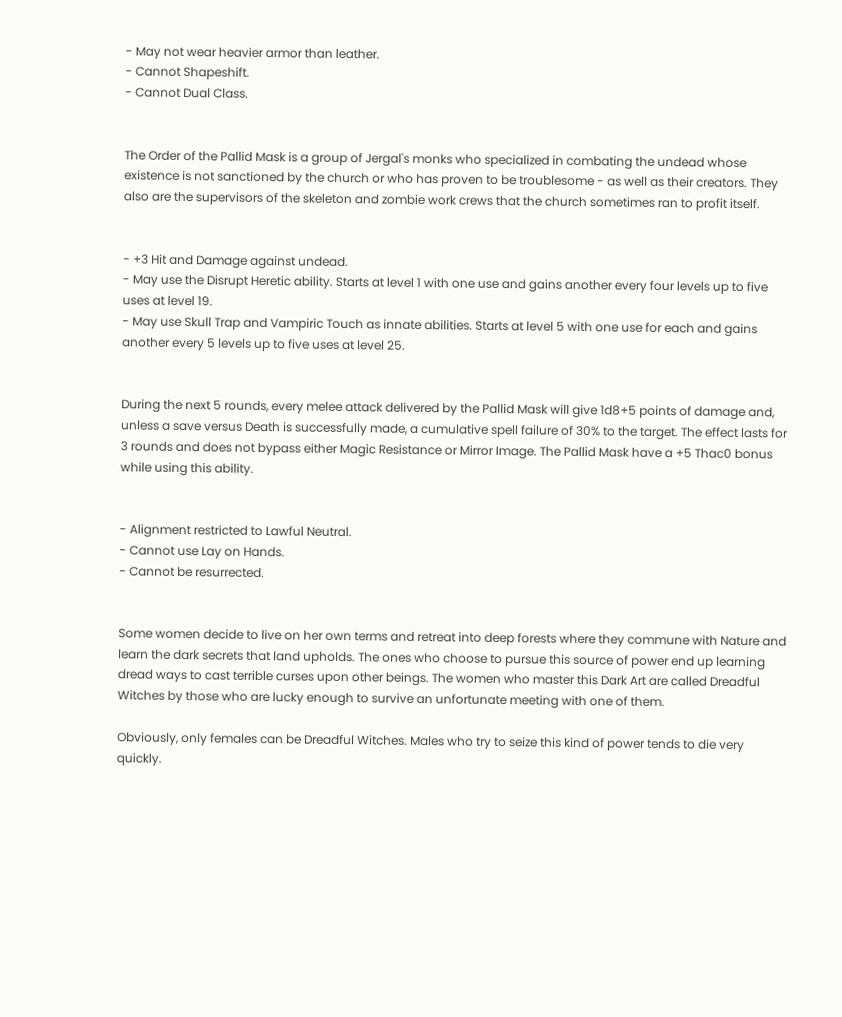- May not wear heavier armor than leather.
- Cannot Shapeshift.
- Cannot Dual Class.


The Order of the Pallid Mask is a group of Jergal's monks who specialized in combating the undead whose existence is not sanctioned by the church or who has proven to be troublesome - as well as their creators. They also are the supervisors of the skeleton and zombie work crews that the church sometimes ran to profit itself.


- +3 Hit and Damage against undead.
- May use the Disrupt Heretic ability. Starts at level 1 with one use and gains another every four levels up to five uses at level 19.
- May use Skull Trap and Vampiric Touch as innate abilities. Starts at level 5 with one use for each and gains another every 5 levels up to five uses at level 25.


During the next 5 rounds, every melee attack delivered by the Pallid Mask will give 1d8+5 points of damage and, unless a save versus Death is successfully made, a cumulative spell failure of 30% to the target. The effect lasts for 3 rounds and does not bypass either Magic Resistance or Mirror Image. The Pallid Mask have a +5 Thac0 bonus while using this ability.


- Alignment restricted to Lawful Neutral.
- Cannot use Lay on Hands.
- Cannot be resurrected.


Some women decide to live on her own terms and retreat into deep forests where they commune with Nature and learn the dark secrets that land upholds. The ones who choose to pursue this source of power end up learning dread ways to cast terrible curses upon other beings. The women who master this Dark Art are called Dreadful Witches by those who are lucky enough to survive an unfortunate meeting with one of them.

Obviously, only females can be Dreadful Witches. Males who try to seize this kind of power tends to die very quickly.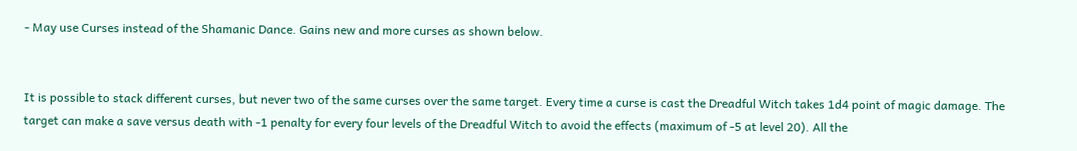- May use Curses instead of the Shamanic Dance. Gains new and more curses as shown below.


It is possible to stack different curses, but never two of the same curses over the same target. Every time a curse is cast the Dreadful Witch takes 1d4 point of magic damage. The target can make a save versus death with -1 penalty for every four levels of the Dreadful Witch to avoid the effects (maximum of -5 at level 20). All the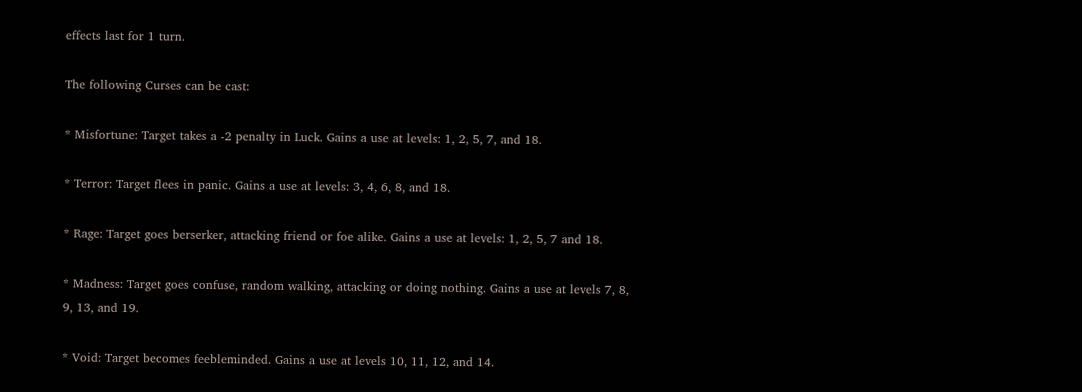effects last for 1 turn.

The following Curses can be cast:

* Misfortune: Target takes a -2 penalty in Luck. Gains a use at levels: 1, 2, 5, 7, and 18.

* Terror: Target flees in panic. Gains a use at levels: 3, 4, 6, 8, and 18.

* Rage: Target goes berserker, attacking friend or foe alike. Gains a use at levels: 1, 2, 5, 7 and 18.

* Madness: Target goes confuse, random walking, attacking or doing nothing. Gains a use at levels 7, 8, 9, 13, and 19.

* Void: Target becomes feebleminded. Gains a use at levels 10, 11, 12, and 14.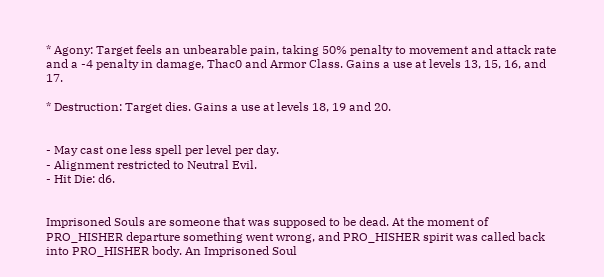* Agony: Target feels an unbearable pain, taking 50% penalty to movement and attack rate and a -4 penalty in damage, Thac0 and Armor Class. Gains a use at levels 13, 15, 16, and 17.

* Destruction: Target dies. Gains a use at levels 18, 19 and 20.


- May cast one less spell per level per day.
- Alignment restricted to Neutral Evil.
- Hit Die: d6.


Imprisoned Souls are someone that was supposed to be dead. At the moment of PRO_HISHER departure something went wrong, and PRO_HISHER spirit was called back into PRO_HISHER body. An Imprisoned Soul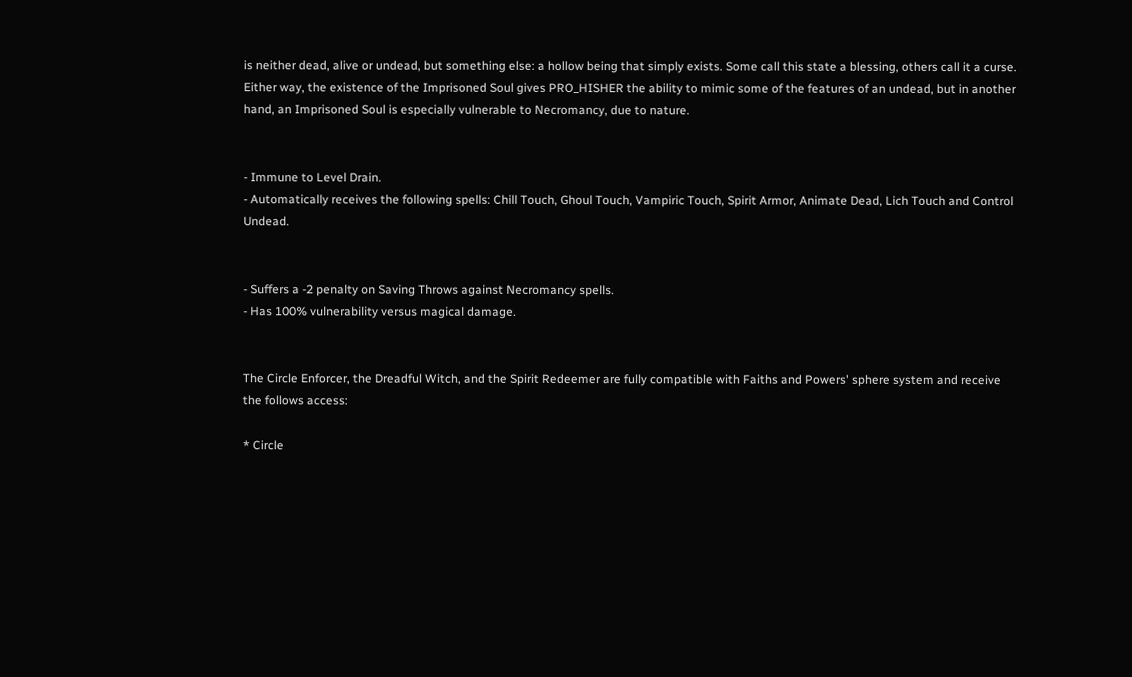is neither dead, alive or undead, but something else: a hollow being that simply exists. Some call this state a blessing, others call it a curse. Either way, the existence of the Imprisoned Soul gives PRO_HISHER the ability to mimic some of the features of an undead, but in another hand, an Imprisoned Soul is especially vulnerable to Necromancy, due to nature.


- Immune to Level Drain.
- Automatically receives the following spells: Chill Touch, Ghoul Touch, Vampiric Touch, Spirit Armor, Animate Dead, Lich Touch and Control Undead.


- Suffers a -2 penalty on Saving Throws against Necromancy spells.
- Has 100% vulnerability versus magical damage.


The Circle Enforcer, the Dreadful Witch, and the Spirit Redeemer are fully compatible with Faiths and Powers' sphere system and receive the follows access:

* Circle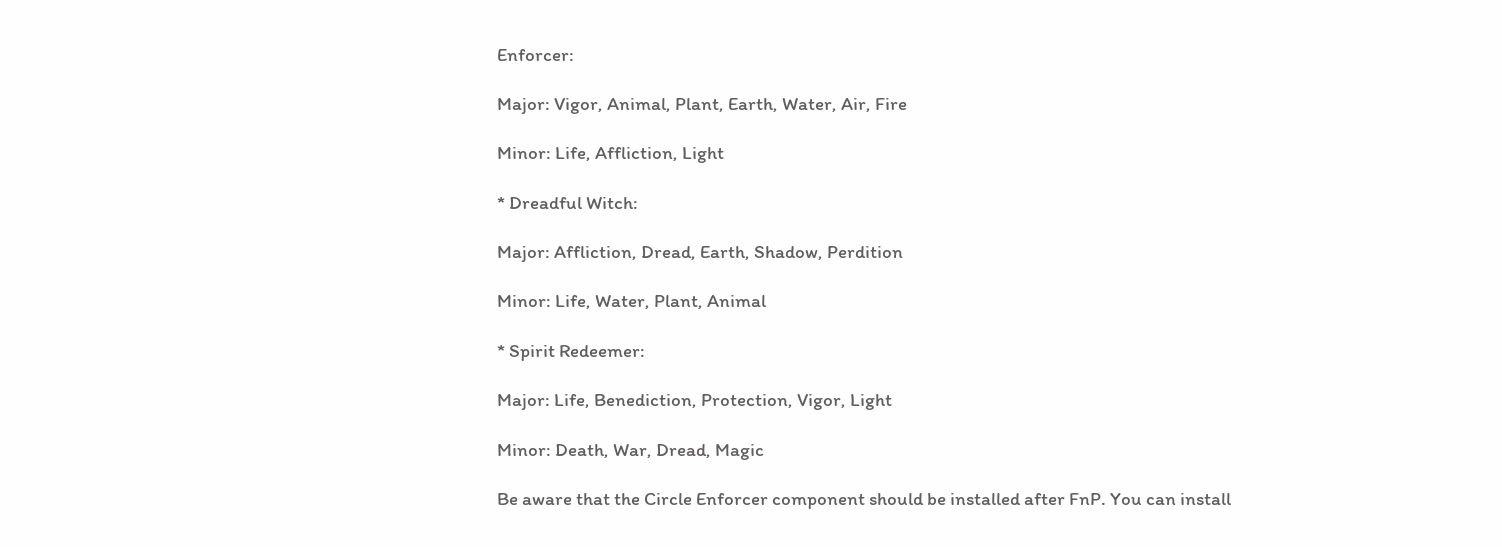Enforcer:

Major: Vigor, Animal, Plant, Earth, Water, Air, Fire

Minor: Life, Affliction, Light

* Dreadful Witch:

Major: Affliction, Dread, Earth, Shadow, Perdition

Minor: Life, Water, Plant, Animal

* Spirit Redeemer:

Major: Life, Benediction, Protection, Vigor, Light

Minor: Death, War, Dread, Magic

Be aware that the Circle Enforcer component should be installed after FnP. You can install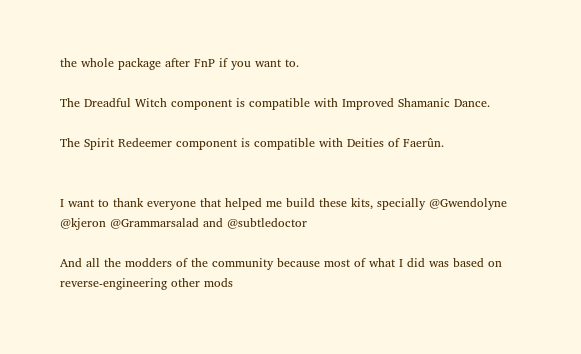the whole package after FnP if you want to.

The Dreadful Witch component is compatible with Improved Shamanic Dance.

The Spirit Redeemer component is compatible with Deities of Faerûn.


I want to thank everyone that helped me build these kits, specially @Gwendolyne @kjeron @Grammarsalad and @subtledoctor

And all the modders of the community because most of what I did was based on reverse-engineering other mods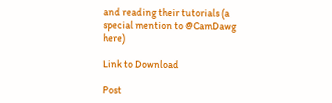and reading their tutorials (a special mention to @CamDawg here)

Link to Download

Post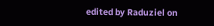edited by Raduziel on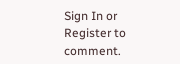Sign In or Register to comment.